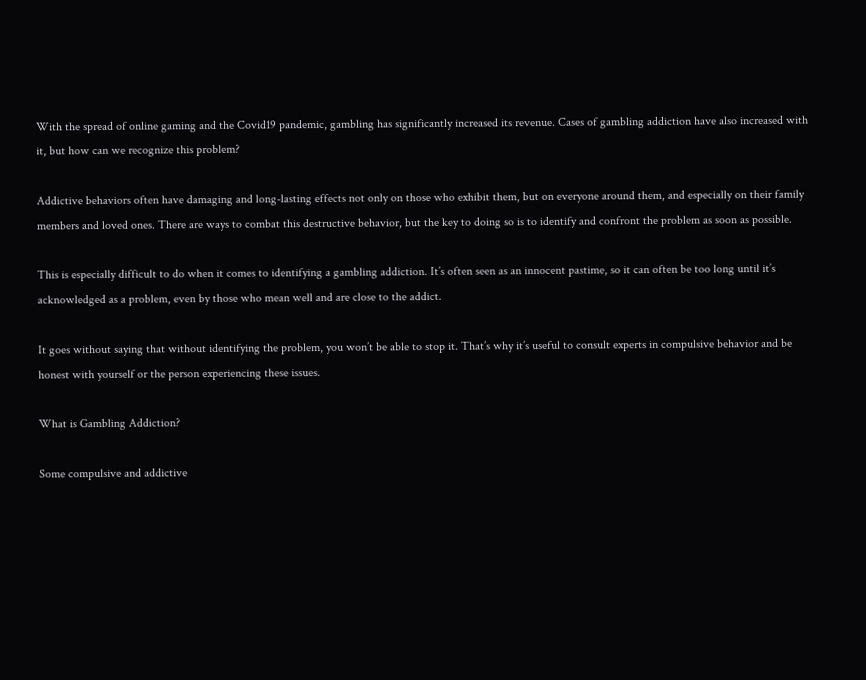With the spread of online gaming and the Covid19 pandemic, gambling has significantly increased its revenue. Cases of gambling addiction have also increased with it, but how can we recognize this problem?

Addictive behaviors often have damaging and long-lasting effects not only on those who exhibit them, but on everyone around them, and especially on their family members and loved ones. There are ways to combat this destructive behavior, but the key to doing so is to identify and confront the problem as soon as possible.

This is especially difficult to do when it comes to identifying a gambling addiction. It’s often seen as an innocent pastime, so it can often be too long until it’s acknowledged as a problem, even by those who mean well and are close to the addict.

It goes without saying that without identifying the problem, you won’t be able to stop it. That’s why it’s useful to consult experts in compulsive behavior and be honest with yourself or the person experiencing these issues.

What is Gambling Addiction?

Some compulsive and addictive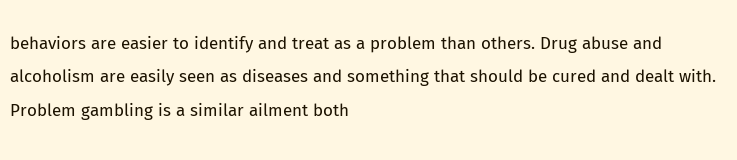behaviors are easier to identify and treat as a problem than others. Drug abuse and alcoholism are easily seen as diseases and something that should be cured and dealt with. Problem gambling is a similar ailment both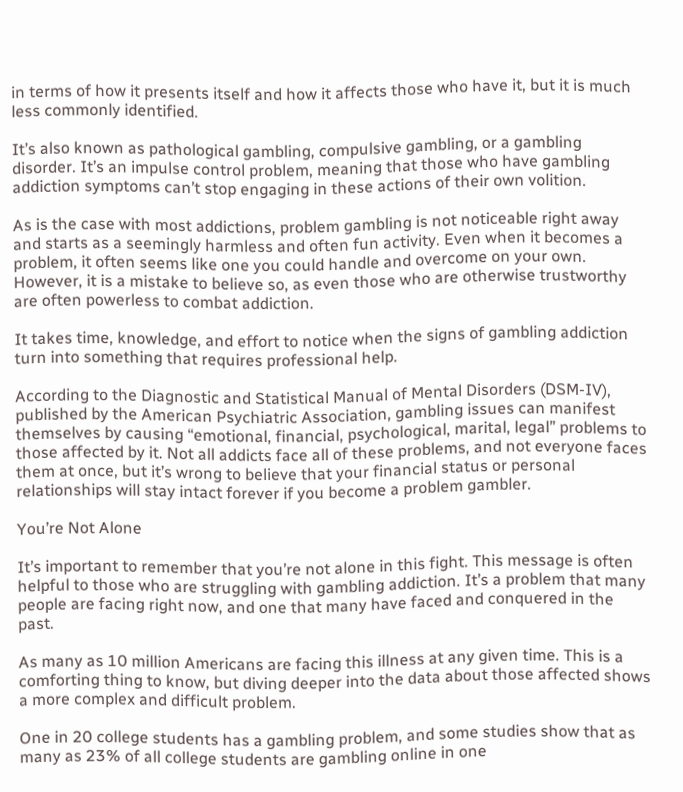in terms of how it presents itself and how it affects those who have it, but it is much less commonly identified.

It’s also known as pathological gambling, compulsive gambling, or a gambling disorder. It’s an impulse control problem, meaning that those who have gambling addiction symptoms can’t stop engaging in these actions of their own volition.

As is the case with most addictions, problem gambling is not noticeable right away and starts as a seemingly harmless and often fun activity. Even when it becomes a problem, it often seems like one you could handle and overcome on your own. However, it is a mistake to believe so, as even those who are otherwise trustworthy are often powerless to combat addiction.

It takes time, knowledge, and effort to notice when the signs of gambling addiction turn into something that requires professional help.

According to the Diagnostic and Statistical Manual of Mental Disorders (DSM-IV), published by the American Psychiatric Association, gambling issues can manifest themselves by causing “emotional, financial, psychological, marital, legal” problems to those affected by it. Not all addicts face all of these problems, and not everyone faces them at once, but it’s wrong to believe that your financial status or personal relationships will stay intact forever if you become a problem gambler.

You’re Not Alone

It’s important to remember that you’re not alone in this fight. This message is often helpful to those who are struggling with gambling addiction. It’s a problem that many people are facing right now, and one that many have faced and conquered in the past.

As many as 10 million Americans are facing this illness at any given time. This is a comforting thing to know, but diving deeper into the data about those affected shows a more complex and difficult problem.

One in 20 college students has a gambling problem, and some studies show that as many as 23% of all college students are gambling online in one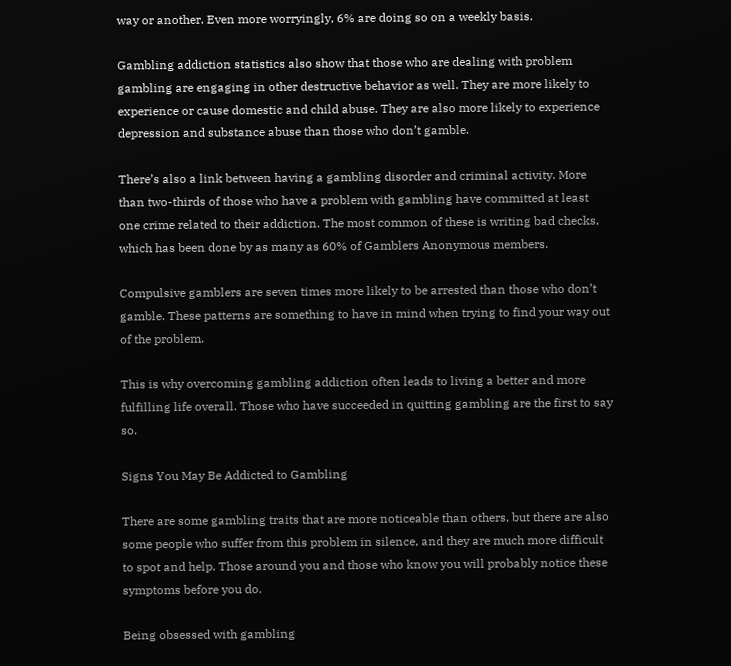way or another. Even more worryingly, 6% are doing so on a weekly basis.

Gambling addiction statistics also show that those who are dealing with problem gambling are engaging in other destructive behavior as well. They are more likely to experience or cause domestic and child abuse. They are also more likely to experience depression and substance abuse than those who don’t gamble.

There’s also a link between having a gambling disorder and criminal activity. More than two-thirds of those who have a problem with gambling have committed at least one crime related to their addiction. The most common of these is writing bad checks, which has been done by as many as 60% of Gamblers Anonymous members.

Compulsive gamblers are seven times more likely to be arrested than those who don’t gamble. These patterns are something to have in mind when trying to find your way out of the problem.

This is why overcoming gambling addiction often leads to living a better and more fulfilling life overall. Those who have succeeded in quitting gambling are the first to say so.

Signs You May Be Addicted to Gambling

There are some gambling traits that are more noticeable than others, but there are also some people who suffer from this problem in silence, and they are much more difficult to spot and help. Those around you and those who know you will probably notice these symptoms before you do.

Being obsessed with gambling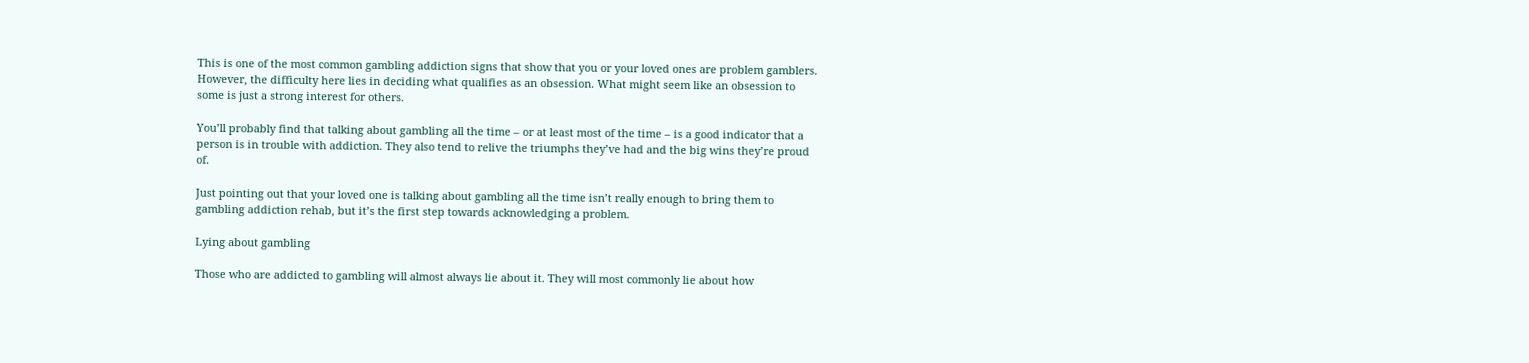This is one of the most common gambling addiction signs that show that you or your loved ones are problem gamblers. However, the difficulty here lies in deciding what qualifies as an obsession. What might seem like an obsession to some is just a strong interest for others.

You’ll probably find that talking about gambling all the time – or at least most of the time – is a good indicator that a person is in trouble with addiction. They also tend to relive the triumphs they’ve had and the big wins they’re proud of.

Just pointing out that your loved one is talking about gambling all the time isn’t really enough to bring them to gambling addiction rehab, but it’s the first step towards acknowledging a problem.

Lying about gambling

Those who are addicted to gambling will almost always lie about it. They will most commonly lie about how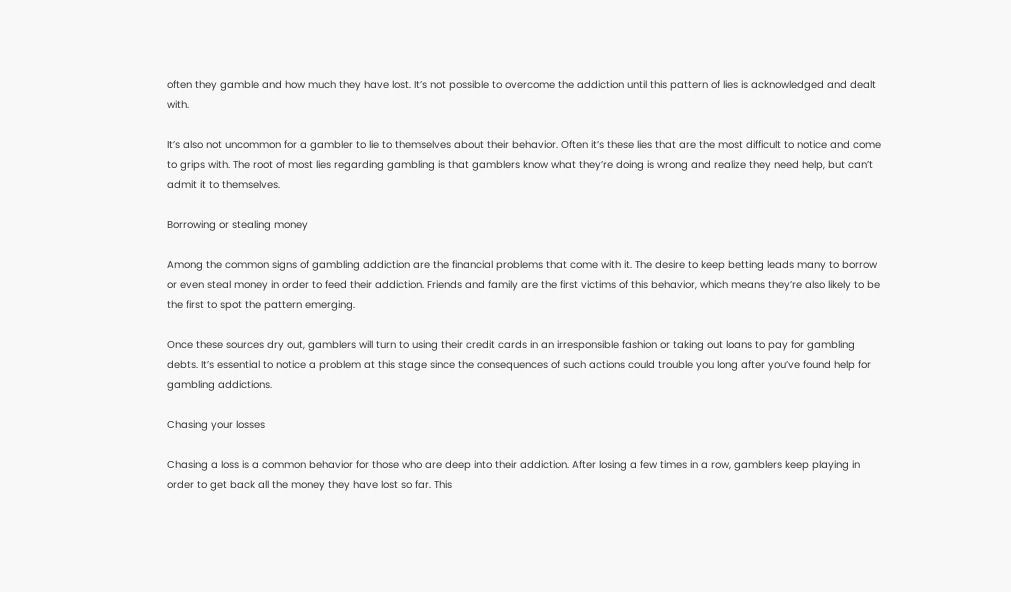often they gamble and how much they have lost. It’s not possible to overcome the addiction until this pattern of lies is acknowledged and dealt with.

It’s also not uncommon for a gambler to lie to themselves about their behavior. Often it’s these lies that are the most difficult to notice and come to grips with. The root of most lies regarding gambling is that gamblers know what they’re doing is wrong and realize they need help, but can’t admit it to themselves.

Borrowing or stealing money

Among the common signs of gambling addiction are the financial problems that come with it. The desire to keep betting leads many to borrow or even steal money in order to feed their addiction. Friends and family are the first victims of this behavior, which means they’re also likely to be the first to spot the pattern emerging.

Once these sources dry out, gamblers will turn to using their credit cards in an irresponsible fashion or taking out loans to pay for gambling debts. It’s essential to notice a problem at this stage since the consequences of such actions could trouble you long after you’ve found help for gambling addictions.

Chasing your losses

Chasing a loss is a common behavior for those who are deep into their addiction. After losing a few times in a row, gamblers keep playing in order to get back all the money they have lost so far. This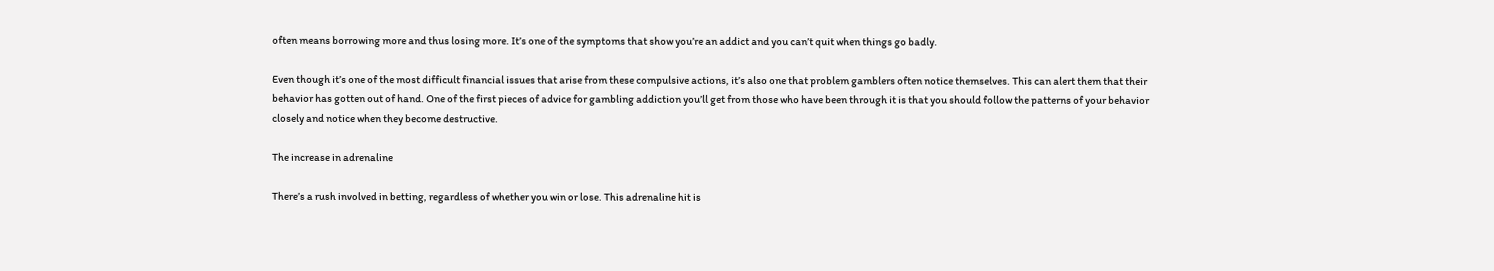often means borrowing more and thus losing more. It’s one of the symptoms that show you’re an addict and you can’t quit when things go badly.

Even though it’s one of the most difficult financial issues that arise from these compulsive actions, it’s also one that problem gamblers often notice themselves. This can alert them that their behavior has gotten out of hand. One of the first pieces of advice for gambling addiction you’ll get from those who have been through it is that you should follow the patterns of your behavior closely and notice when they become destructive.

The increase in adrenaline

There’s a rush involved in betting, regardless of whether you win or lose. This adrenaline hit is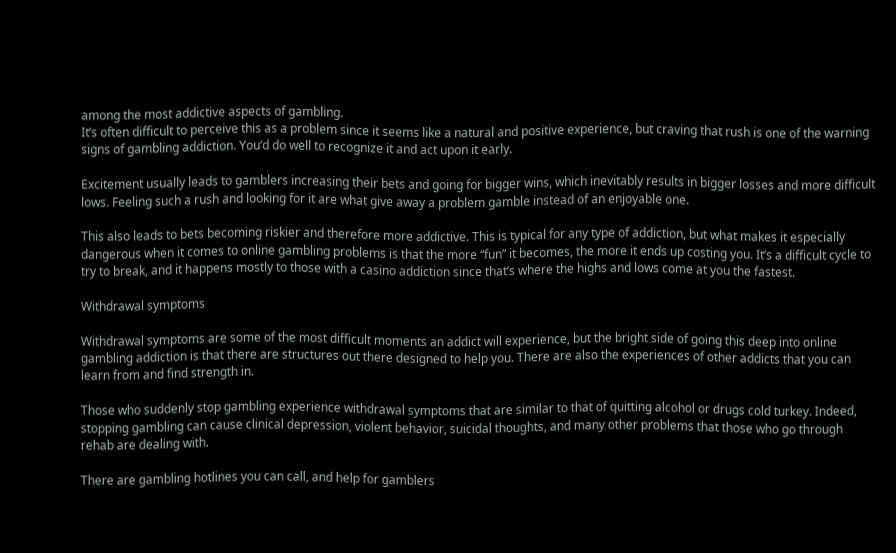among the most addictive aspects of gambling.
It’s often difficult to perceive this as a problem since it seems like a natural and positive experience, but craving that rush is one of the warning signs of gambling addiction. You’d do well to recognize it and act upon it early.

Excitement usually leads to gamblers increasing their bets and going for bigger wins, which inevitably results in bigger losses and more difficult lows. Feeling such a rush and looking for it are what give away a problem gamble instead of an enjoyable one.

This also leads to bets becoming riskier and therefore more addictive. This is typical for any type of addiction, but what makes it especially dangerous when it comes to online gambling problems is that the more “fun” it becomes, the more it ends up costing you. It’s a difficult cycle to try to break, and it happens mostly to those with a casino addiction since that’s where the highs and lows come at you the fastest.

Withdrawal symptoms

Withdrawal symptoms are some of the most difficult moments an addict will experience, but the bright side of going this deep into online gambling addiction is that there are structures out there designed to help you. There are also the experiences of other addicts that you can learn from and find strength in.

Those who suddenly stop gambling experience withdrawal symptoms that are similar to that of quitting alcohol or drugs cold turkey. Indeed, stopping gambling can cause clinical depression, violent behavior, suicidal thoughts, and many other problems that those who go through rehab are dealing with.

There are gambling hotlines you can call, and help for gamblers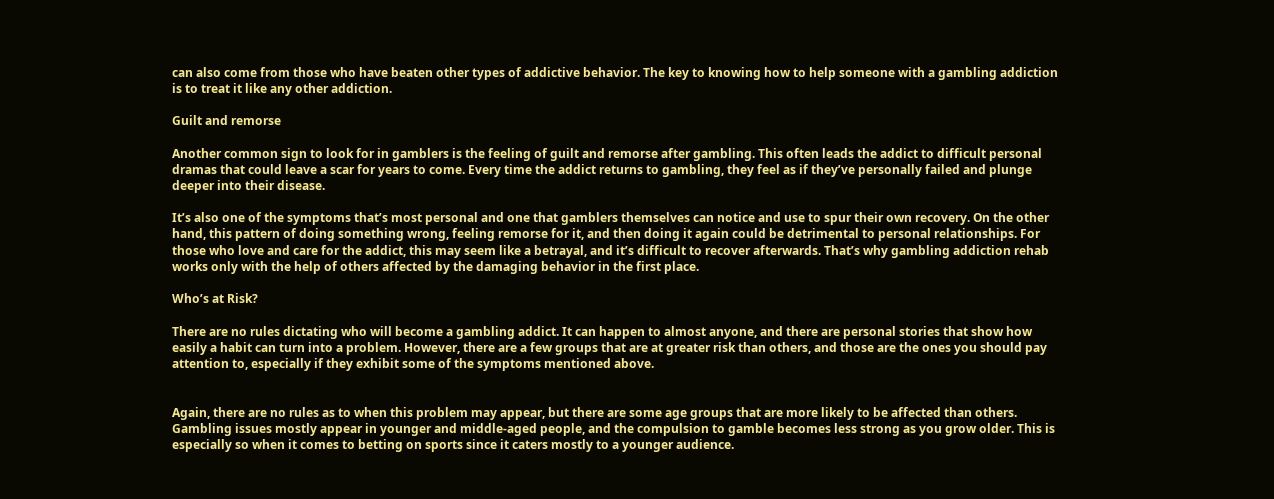can also come from those who have beaten other types of addictive behavior. The key to knowing how to help someone with a gambling addiction is to treat it like any other addiction.

Guilt and remorse

Another common sign to look for in gamblers is the feeling of guilt and remorse after gambling. This often leads the addict to difficult personal dramas that could leave a scar for years to come. Every time the addict returns to gambling, they feel as if they’ve personally failed and plunge deeper into their disease.

It’s also one of the symptoms that’s most personal and one that gamblers themselves can notice and use to spur their own recovery. On the other hand, this pattern of doing something wrong, feeling remorse for it, and then doing it again could be detrimental to personal relationships. For those who love and care for the addict, this may seem like a betrayal, and it’s difficult to recover afterwards. That’s why gambling addiction rehab works only with the help of others affected by the damaging behavior in the first place.

Who’s at Risk?

There are no rules dictating who will become a gambling addict. It can happen to almost anyone, and there are personal stories that show how easily a habit can turn into a problem. However, there are a few groups that are at greater risk than others, and those are the ones you should pay attention to, especially if they exhibit some of the symptoms mentioned above.


Again, there are no rules as to when this problem may appear, but there are some age groups that are more likely to be affected than others. Gambling issues mostly appear in younger and middle-aged people, and the compulsion to gamble becomes less strong as you grow older. This is especially so when it comes to betting on sports since it caters mostly to a younger audience.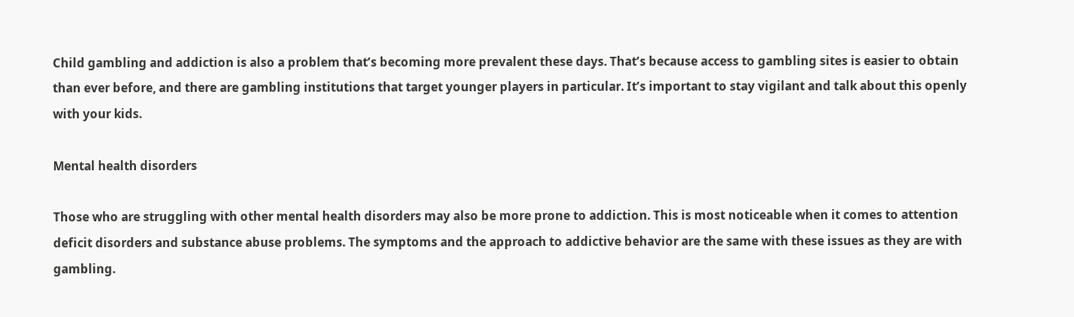Child gambling and addiction is also a problem that’s becoming more prevalent these days. That’s because access to gambling sites is easier to obtain than ever before, and there are gambling institutions that target younger players in particular. It’s important to stay vigilant and talk about this openly with your kids.

Mental health disorders

Those who are struggling with other mental health disorders may also be more prone to addiction. This is most noticeable when it comes to attention deficit disorders and substance abuse problems. The symptoms and the approach to addictive behavior are the same with these issues as they are with gambling.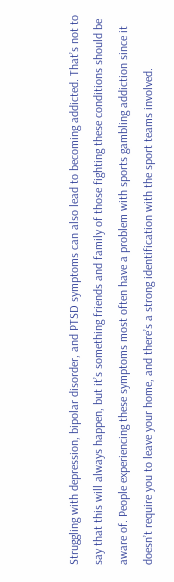Struggling with depression, bipolar disorder, and PTSD symptoms can also lead to becoming addicted. That’s not to say that this will always happen, but it’s something friends and family of those fighting these conditions should be aware of. People experiencing these symptoms most often have a problem with sports gambling addiction since it doesn’t require you to leave your home, and there’s a strong identification with the sport teams involved.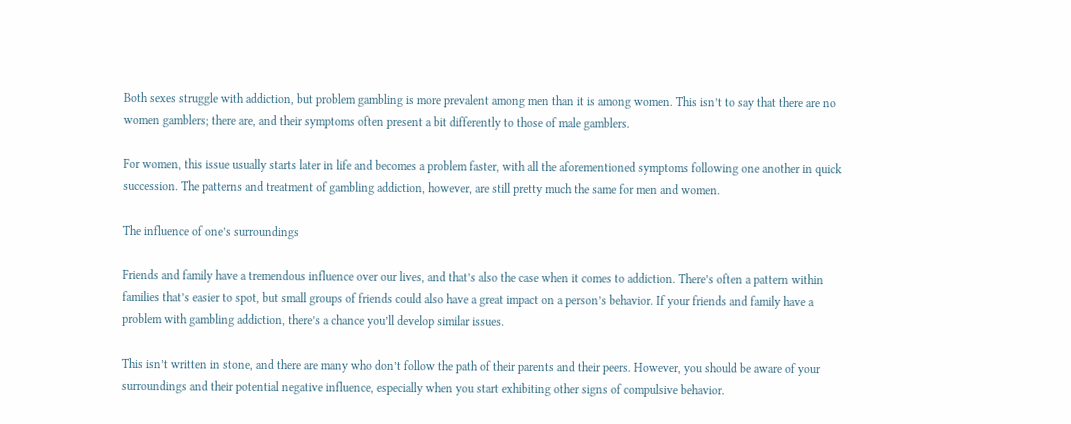Both sexes struggle with addiction, but problem gambling is more prevalent among men than it is among women. This isn’t to say that there are no women gamblers; there are, and their symptoms often present a bit differently to those of male gamblers.

For women, this issue usually starts later in life and becomes a problem faster, with all the aforementioned symptoms following one another in quick succession. The patterns and treatment of gambling addiction, however, are still pretty much the same for men and women.

The influence of one’s surroundings

Friends and family have a tremendous influence over our lives, and that’s also the case when it comes to addiction. There’s often a pattern within families that’s easier to spot, but small groups of friends could also have a great impact on a person’s behavior. If your friends and family have a problem with gambling addiction, there’s a chance you’ll develop similar issues.

This isn’t written in stone, and there are many who don’t follow the path of their parents and their peers. However, you should be aware of your surroundings and their potential negative influence, especially when you start exhibiting other signs of compulsive behavior.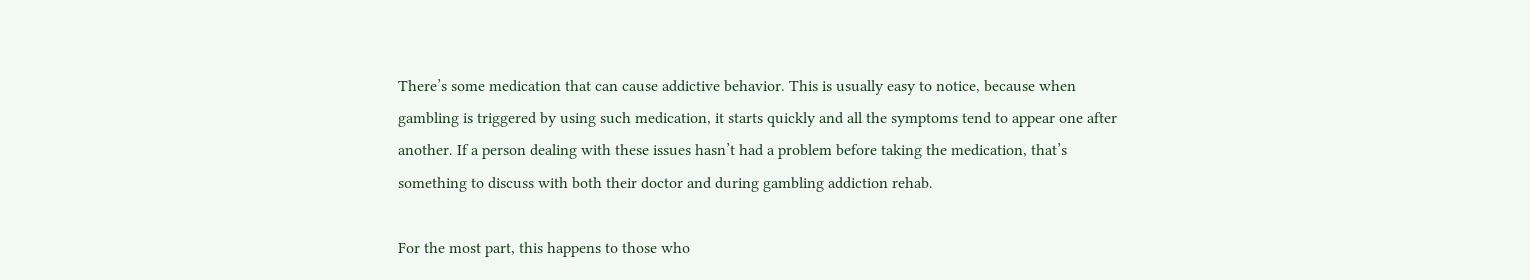There’s some medication that can cause addictive behavior. This is usually easy to notice, because when gambling is triggered by using such medication, it starts quickly and all the symptoms tend to appear one after another. If a person dealing with these issues hasn’t had a problem before taking the medication, that’s something to discuss with both their doctor and during gambling addiction rehab.

For the most part, this happens to those who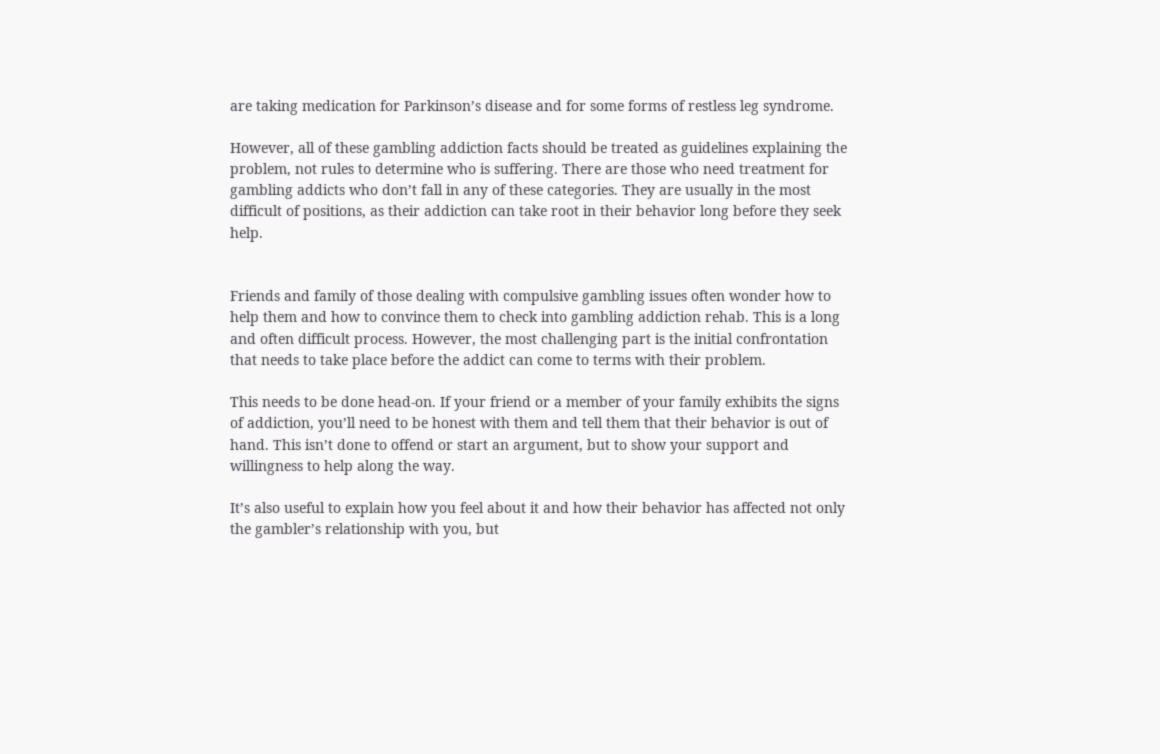are taking medication for Parkinson’s disease and for some forms of restless leg syndrome.

However, all of these gambling addiction facts should be treated as guidelines explaining the problem, not rules to determine who is suffering. There are those who need treatment for gambling addicts who don’t fall in any of these categories. They are usually in the most difficult of positions, as their addiction can take root in their behavior long before they seek help.


Friends and family of those dealing with compulsive gambling issues often wonder how to help them and how to convince them to check into gambling addiction rehab. This is a long and often difficult process. However, the most challenging part is the initial confrontation that needs to take place before the addict can come to terms with their problem.

This needs to be done head-on. If your friend or a member of your family exhibits the signs of addiction, you’ll need to be honest with them and tell them that their behavior is out of hand. This isn’t done to offend or start an argument, but to show your support and willingness to help along the way.

It’s also useful to explain how you feel about it and how their behavior has affected not only the gambler’s relationship with you, but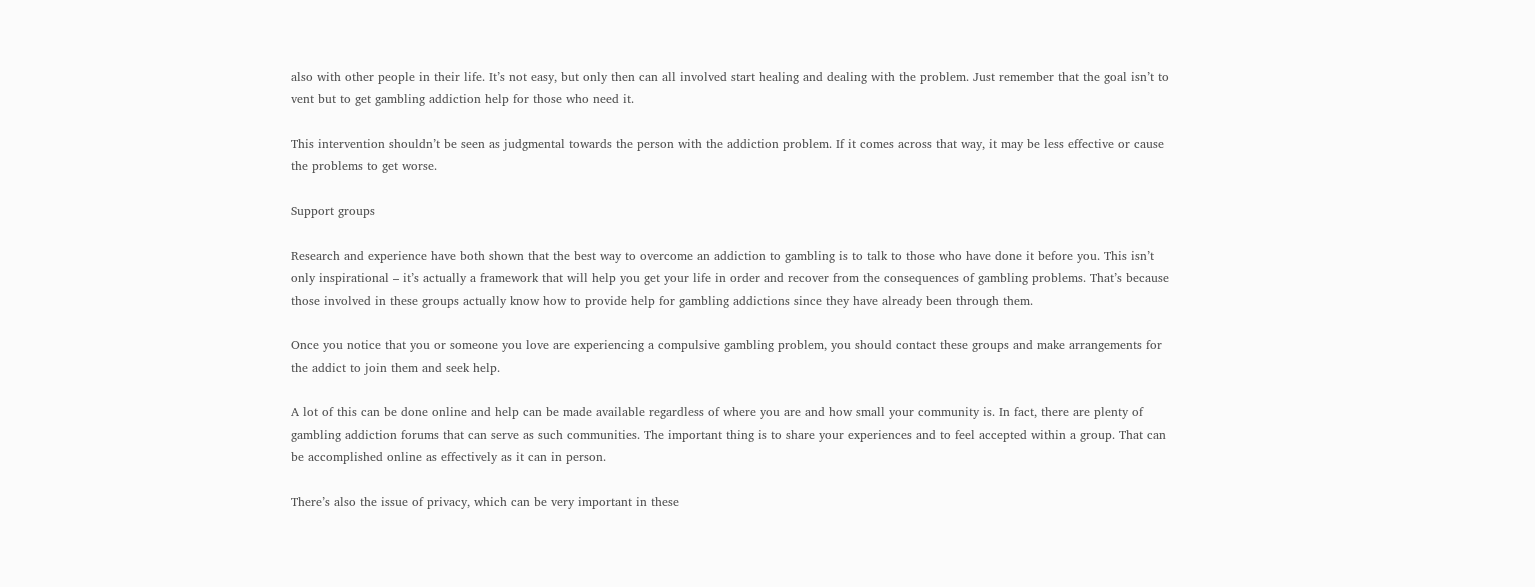also with other people in their life. It’s not easy, but only then can all involved start healing and dealing with the problem. Just remember that the goal isn’t to vent but to get gambling addiction help for those who need it.

This intervention shouldn’t be seen as judgmental towards the person with the addiction problem. If it comes across that way, it may be less effective or cause the problems to get worse.

Support groups

Research and experience have both shown that the best way to overcome an addiction to gambling is to talk to those who have done it before you. This isn’t only inspirational – it’s actually a framework that will help you get your life in order and recover from the consequences of gambling problems. That’s because those involved in these groups actually know how to provide help for gambling addictions since they have already been through them.

Once you notice that you or someone you love are experiencing a compulsive gambling problem, you should contact these groups and make arrangements for the addict to join them and seek help.

A lot of this can be done online and help can be made available regardless of where you are and how small your community is. In fact, there are plenty of gambling addiction forums that can serve as such communities. The important thing is to share your experiences and to feel accepted within a group. That can be accomplished online as effectively as it can in person.

There’s also the issue of privacy, which can be very important in these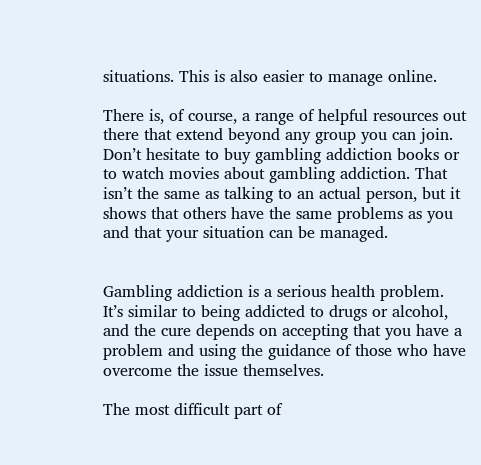situations. This is also easier to manage online.

There is, of course, a range of helpful resources out there that extend beyond any group you can join. Don’t hesitate to buy gambling addiction books or to watch movies about gambling addiction. That isn’t the same as talking to an actual person, but it shows that others have the same problems as you and that your situation can be managed.


Gambling addiction is a serious health problem. It’s similar to being addicted to drugs or alcohol, and the cure depends on accepting that you have a problem and using the guidance of those who have overcome the issue themselves.

The most difficult part of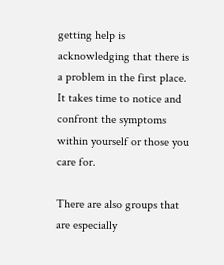getting help is acknowledging that there is a problem in the first place. It takes time to notice and confront the symptoms within yourself or those you care for.

There are also groups that are especially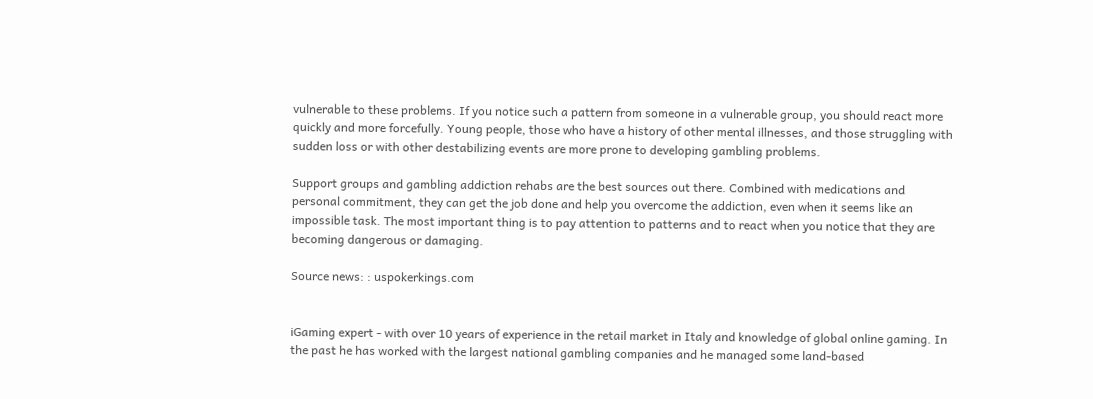vulnerable to these problems. If you notice such a pattern from someone in a vulnerable group, you should react more quickly and more forcefully. Young people, those who have a history of other mental illnesses, and those struggling with sudden loss or with other destabilizing events are more prone to developing gambling problems.

Support groups and gambling addiction rehabs are the best sources out there. Combined with medications and personal commitment, they can get the job done and help you overcome the addiction, even when it seems like an impossible task. The most important thing is to pay attention to patterns and to react when you notice that they are becoming dangerous or damaging.

Source news: : uspokerkings.com


iGaming expert - with over 10 years of experience in the retail market in Italy and knowledge of global online gaming. In the past he has worked with the largest national gambling companies and he managed some land-based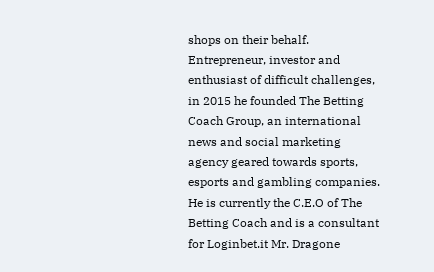shops on their behalf. Entrepreneur, investor and enthusiast of difficult challenges, in 2015 he founded The Betting Coach Group, an international news and social marketing agency geared towards sports, esports and gambling companies. He is currently the C.E.O of The Betting Coach and is a consultant for Loginbet.it Mr. Dragone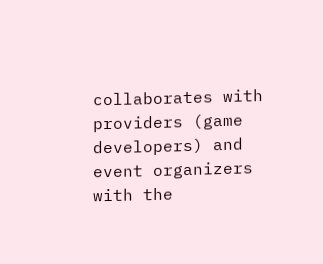collaborates with providers (game developers) and event organizers with the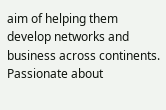aim of helping them develop networks and business across continents. Passionate about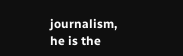journalism, he is the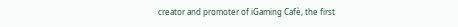creator and promoter of iGaming Cafè, the first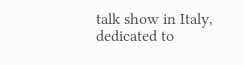talk show in Italy, dedicated to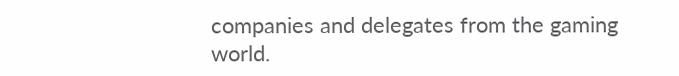companies and delegates from the gaming world.